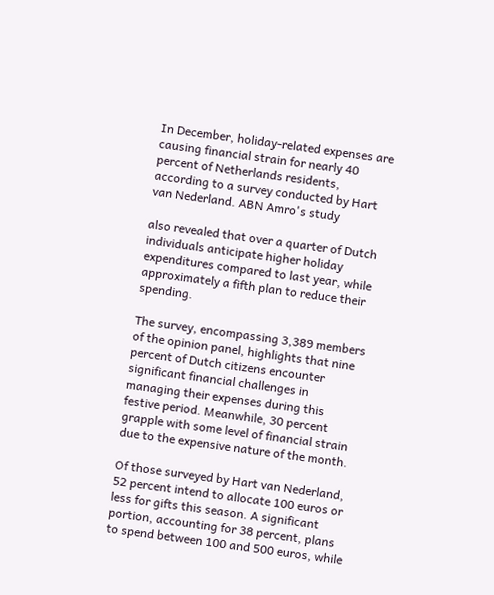In December, holiday-related expenses are causing financial strain for nearly 40 percent of Netherlands residents, according to a survey conducted by Hart van Nederland. ABN Amro's study

also revealed that over a quarter of Dutch individuals anticipate higher holiday expenditures compared to last year, while approximately a fifth plan to reduce their spending.

The survey, encompassing 3,389 members of the opinion panel, highlights that nine percent of Dutch citizens encounter significant financial challenges in managing their expenses during this festive period. Meanwhile, 30 percent grapple with some level of financial strain due to the expensive nature of the month.

Of those surveyed by Hart van Nederland, 52 percent intend to allocate 100 euros or less for gifts this season. A significant portion, accounting for 38 percent, plans to spend between 100 and 500 euros, while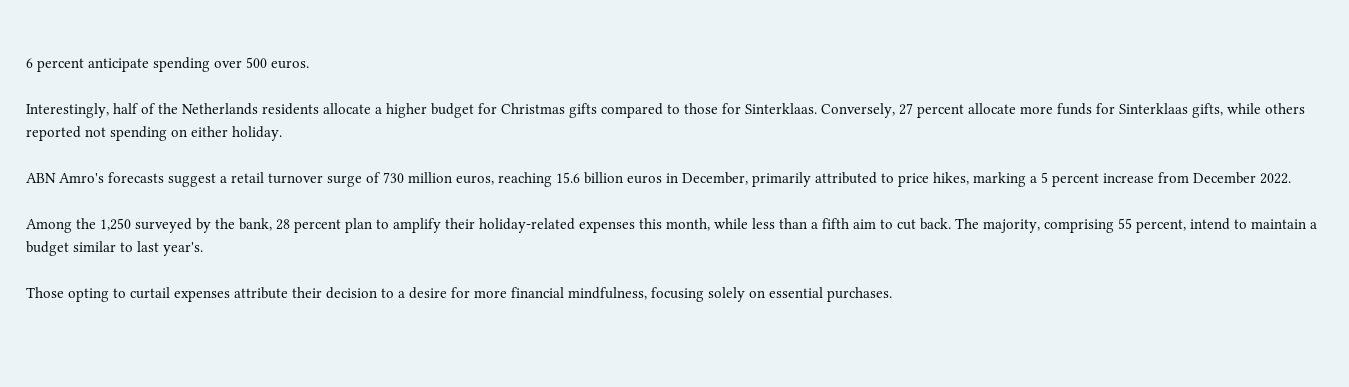6 percent anticipate spending over 500 euros.

Interestingly, half of the Netherlands residents allocate a higher budget for Christmas gifts compared to those for Sinterklaas. Conversely, 27 percent allocate more funds for Sinterklaas gifts, while others reported not spending on either holiday.

ABN Amro's forecasts suggest a retail turnover surge of 730 million euros, reaching 15.6 billion euros in December, primarily attributed to price hikes, marking a 5 percent increase from December 2022.

Among the 1,250 surveyed by the bank, 28 percent plan to amplify their holiday-related expenses this month, while less than a fifth aim to cut back. The majority, comprising 55 percent, intend to maintain a budget similar to last year's.

Those opting to curtail expenses attribute their decision to a desire for more financial mindfulness, focusing solely on essential purchases.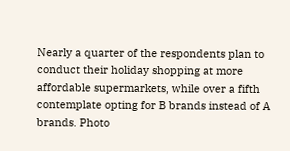Nearly a quarter of the respondents plan to conduct their holiday shopping at more affordable supermarkets, while over a fifth contemplate opting for B brands instead of A brands. Photo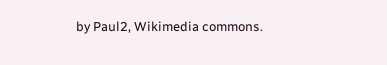by Paul2, Wikimedia commons.